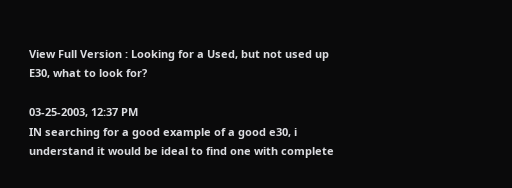View Full Version : Looking for a Used, but not used up E30, what to look for?

03-25-2003, 12:37 PM
IN searching for a good example of a good e30, i understand it would be ideal to find one with complete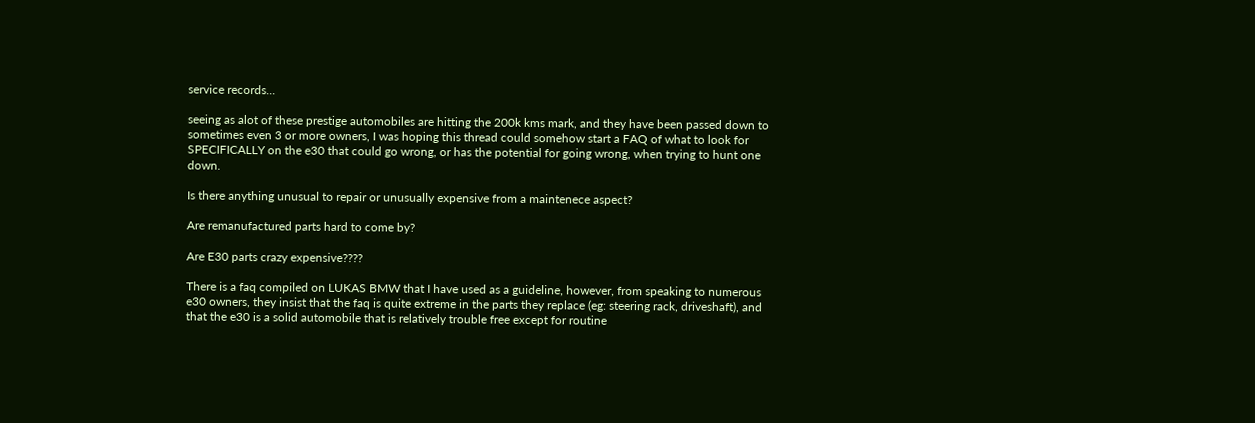service records...

seeing as alot of these prestige automobiles are hitting the 200k kms mark, and they have been passed down to sometimes even 3 or more owners, I was hoping this thread could somehow start a FAQ of what to look for SPECIFICALLY on the e30 that could go wrong, or has the potential for going wrong, when trying to hunt one down.

Is there anything unusual to repair or unusually expensive from a maintenece aspect?

Are remanufactured parts hard to come by?

Are E30 parts crazy expensive????

There is a faq compiled on LUKAS BMW that I have used as a guideline, however, from speaking to numerous e30 owners, they insist that the faq is quite extreme in the parts they replace (eg: steering rack, driveshaft), and that the e30 is a solid automobile that is relatively trouble free except for routine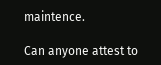maintence.

Can anyone attest to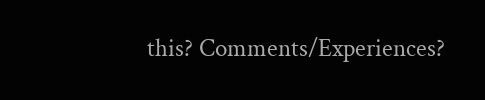this? Comments/Experiences?